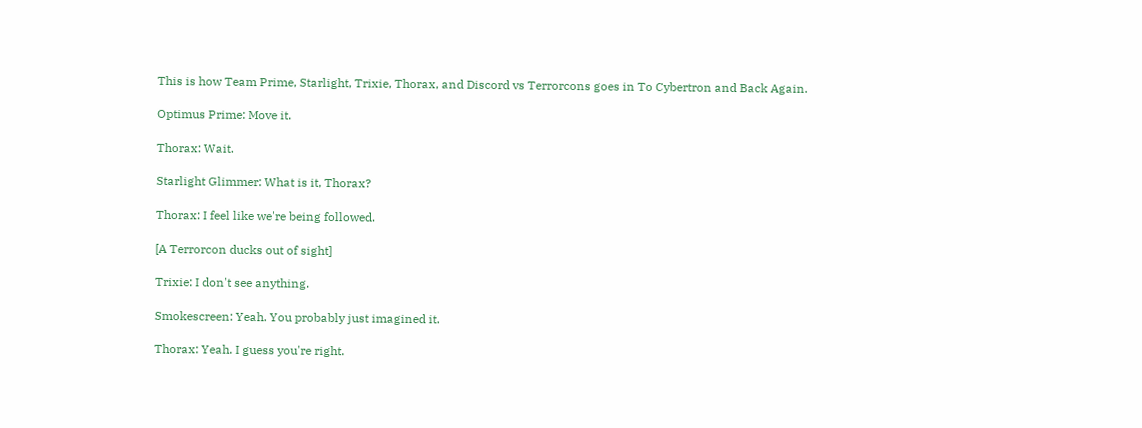This is how Team Prime, Starlight, Trixie, Thorax, and Discord vs Terrorcons goes in To Cybertron and Back Again.

Optimus Prime: Move it.

Thorax: Wait.

Starlight Glimmer: What is it, Thorax?

Thorax: I feel like we're being followed.

[A Terrorcon ducks out of sight]

Trixie: I don't see anything.

Smokescreen: Yeah. You probably just imagined it.

Thorax: Yeah. I guess you're right.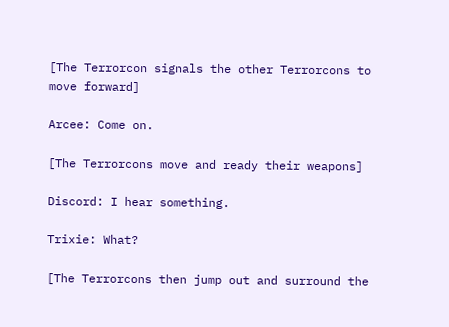[The Terrorcon signals the other Terrorcons to move forward]

Arcee: Come on.

[The Terrorcons move and ready their weapons]

Discord: I hear something.

Trixie: What?

[The Terrorcons then jump out and surround the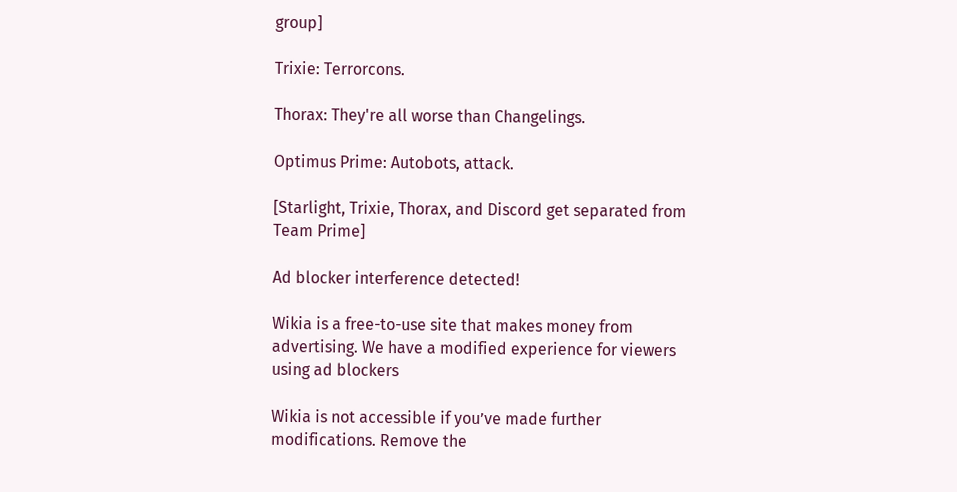group]

Trixie: Terrorcons.

Thorax: They're all worse than Changelings.

Optimus Prime: Autobots, attack.

[Starlight, Trixie, Thorax, and Discord get separated from Team Prime]

Ad blocker interference detected!

Wikia is a free-to-use site that makes money from advertising. We have a modified experience for viewers using ad blockers

Wikia is not accessible if you’ve made further modifications. Remove the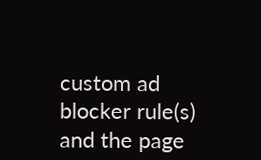custom ad blocker rule(s) and the page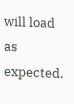will load as expected.